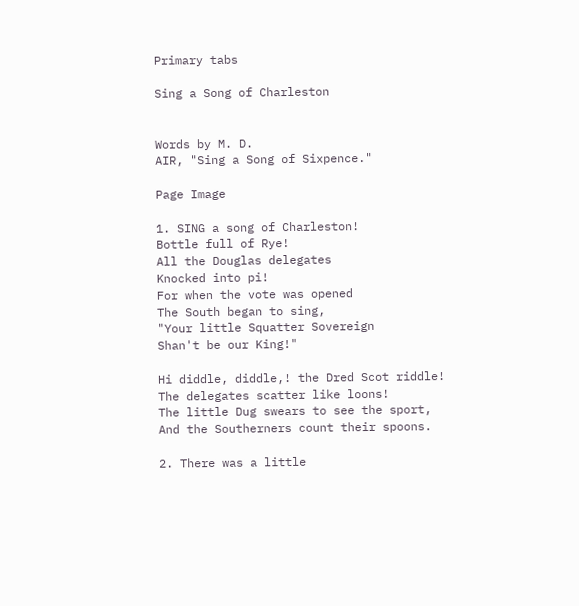Primary tabs

Sing a Song of Charleston


Words by M. D.
AIR, "Sing a Song of Sixpence."

Page Image

1. SING a song of Charleston!
Bottle full of Rye!
All the Douglas delegates
Knocked into pi!
For when the vote was opened
The South began to sing,
"Your little Squatter Sovereign
Shan't be our King!"

Hi diddle, diddle,! the Dred Scot riddle!
The delegates scatter like loons!
The little Dug swears to see the sport,
And the Southerners count their spoons.

2. There was a little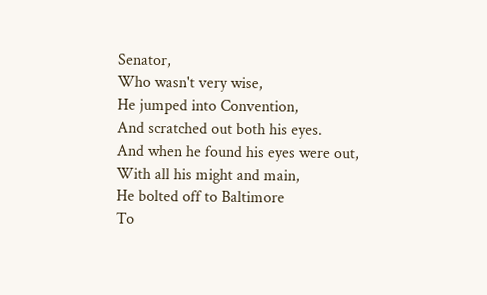Senator,
Who wasn't very wise,
He jumped into Convention,
And scratched out both his eyes.
And when he found his eyes were out,
With all his might and main,
He bolted off to Baltimore
To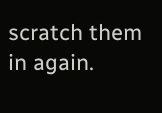scratch them in again.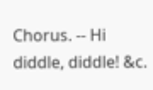Chorus. -- Hi diddle, diddle! &c.